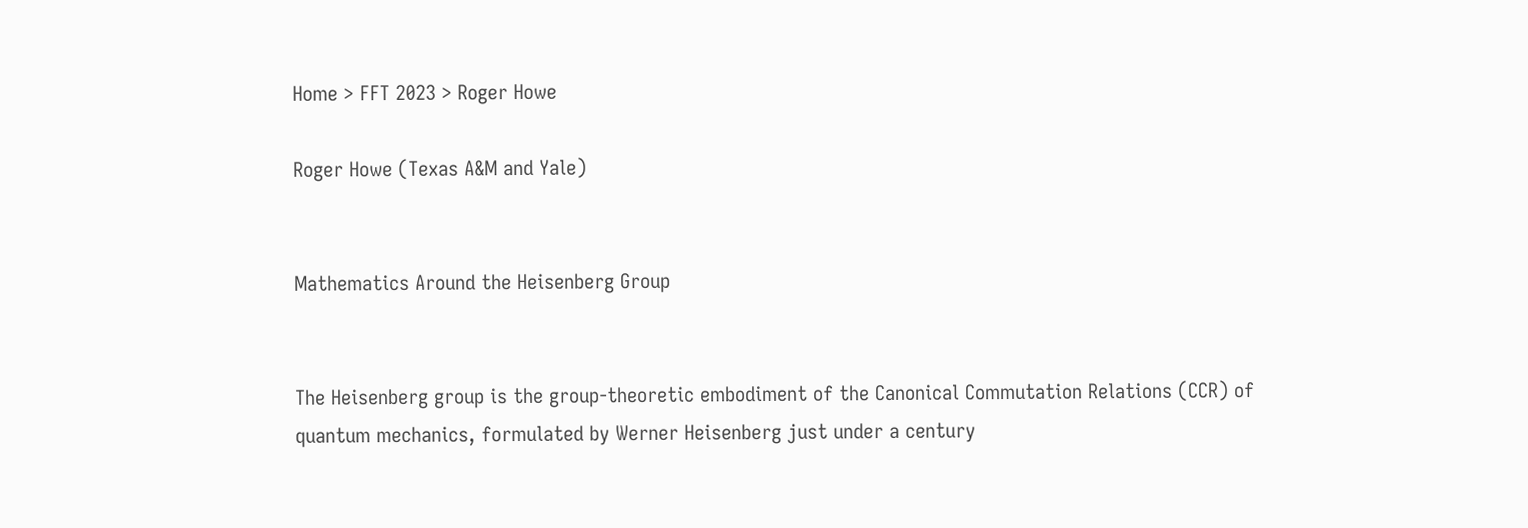Home > FFT 2023 > Roger Howe

Roger Howe (Texas A&M and Yale)


Mathematics Around the Heisenberg Group


The Heisenberg group is the group-theoretic embodiment of the Canonical Commutation Relations (CCR) of quantum mechanics, formulated by Werner Heisenberg just under a century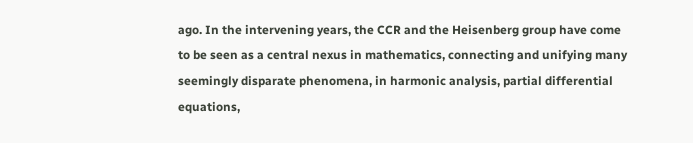ago. In the intervening years, the CCR and the Heisenberg group have come to be seen as a central nexus in mathematics, connecting and unifying many seemingly disparate phenomena, in harmonic analysis, partial differential equations,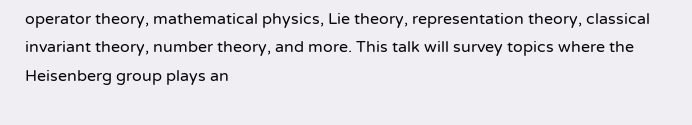operator theory, mathematical physics, Lie theory, representation theory, classical invariant theory, number theory, and more. This talk will survey topics where the Heisenberg group plays an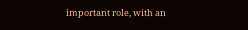important role, with an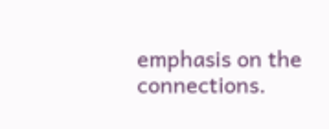emphasis on the connections.